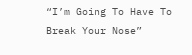“I’m Going To Have To Break Your Nose”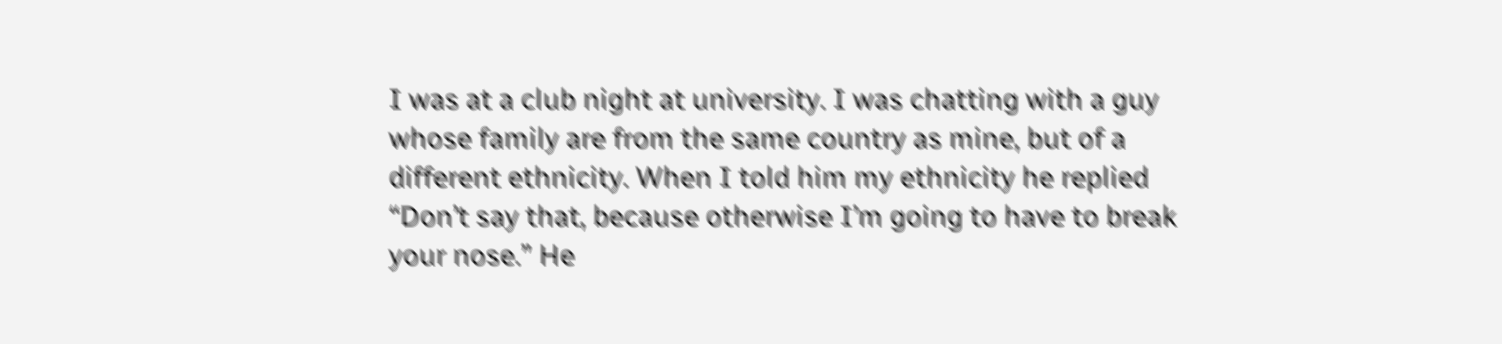I was at a club night at university. I was chatting with a guy whose family are from the same country as mine, but of a different ethnicity. When I told him my ethnicity he replied “Don’t say that, because otherwise I’m going to have to break your nose.” He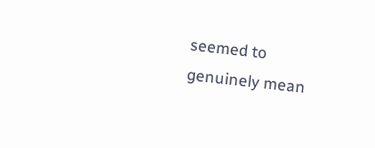seemed to genuinely mean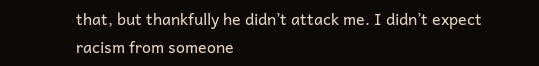that, but thankfully he didn’t attack me. I didn’t expect racism from someone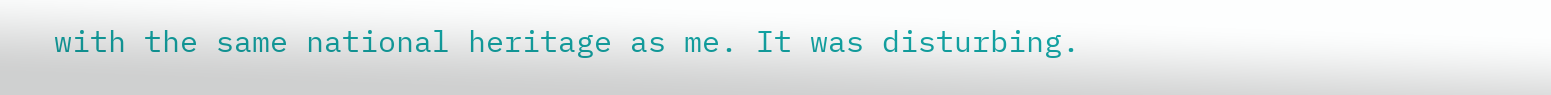with the same national heritage as me. It was disturbing.